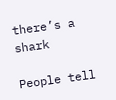there’s a shark

People tell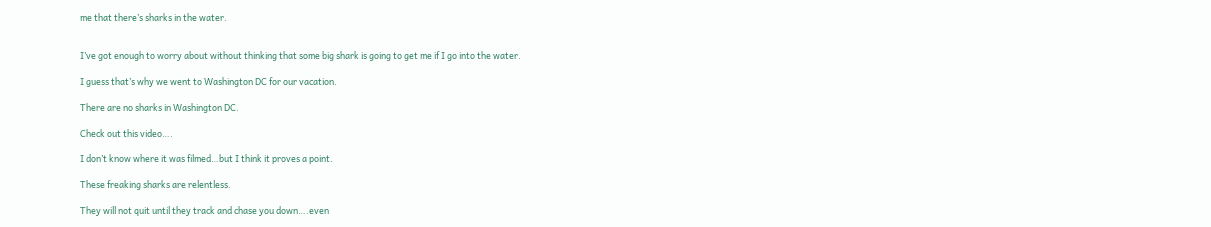me that there’s sharks in the water.


I’ve got enough to worry about without thinking that some big shark is going to get me if I go into the water.

I guess that’s why we went to Washington DC for our vacation.

There are no sharks in Washington DC.

Check out this video….

I don’t know where it was filmed…but I think it proves a point.

These freaking sharks are relentless.

They will not quit until they track and chase you down….even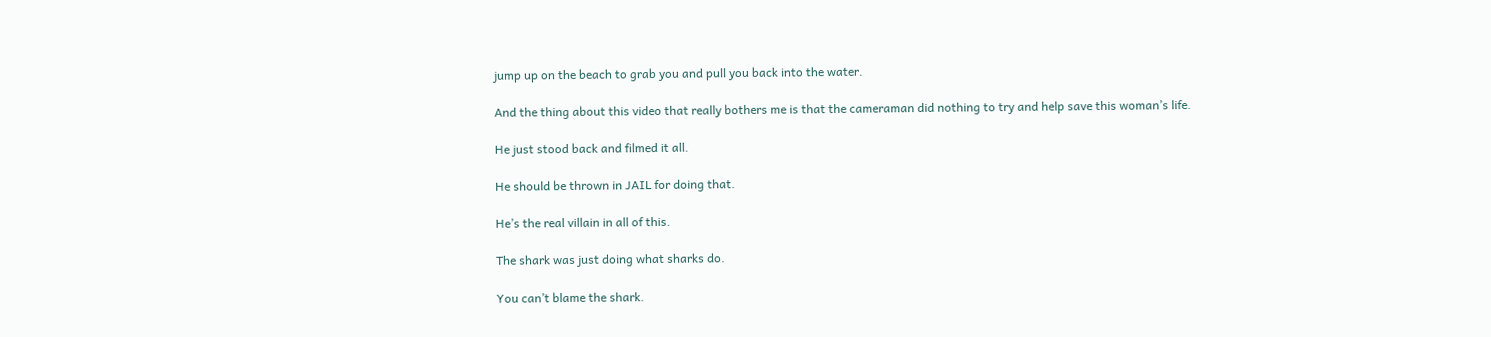jump up on the beach to grab you and pull you back into the water.

And the thing about this video that really bothers me is that the cameraman did nothing to try and help save this woman’s life.

He just stood back and filmed it all.

He should be thrown in JAIL for doing that.

He’s the real villain in all of this.

The shark was just doing what sharks do.

You can’t blame the shark.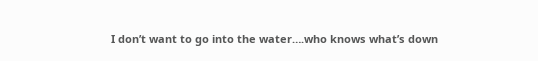I don’t want to go into the water….who knows what’s down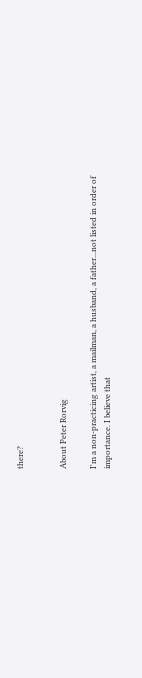there?


About Peter Rorvig

I'm a non-practicing artist, a mailman, a husband, a father...not listed in order of importance. I believe that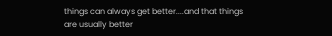things can always get better....and that things are usually better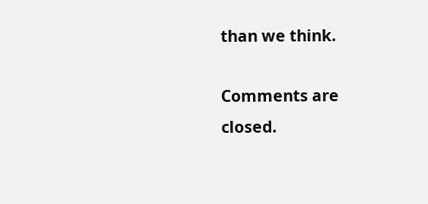than we think.

Comments are closed.